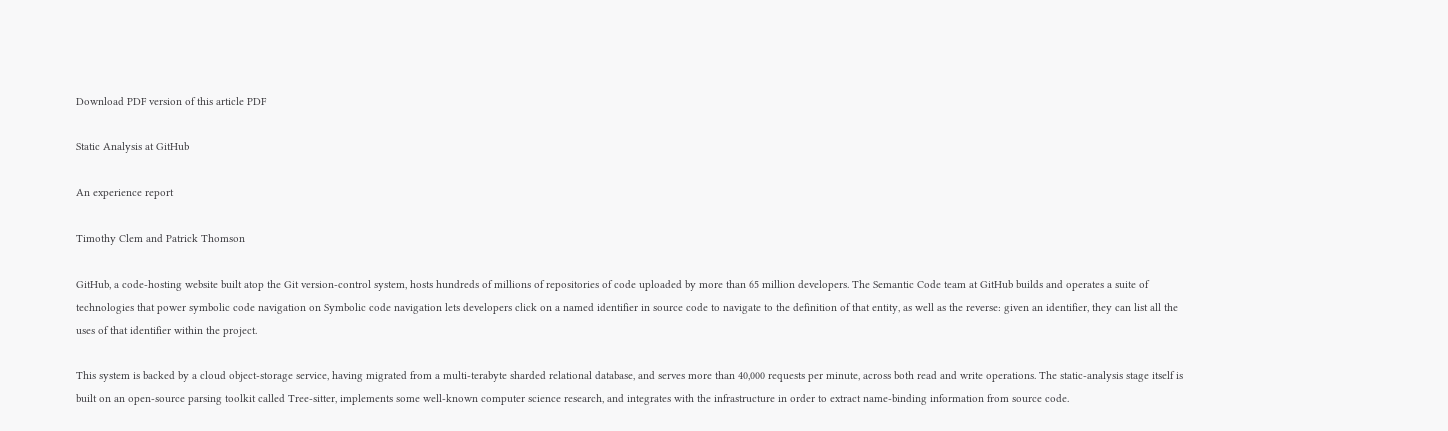Download PDF version of this article PDF

Static Analysis at GitHub

An experience report

Timothy Clem and Patrick Thomson

GitHub, a code-hosting website built atop the Git version-control system, hosts hundreds of millions of repositories of code uploaded by more than 65 million developers. The Semantic Code team at GitHub builds and operates a suite of technologies that power symbolic code navigation on Symbolic code navigation lets developers click on a named identifier in source code to navigate to the definition of that entity, as well as the reverse: given an identifier, they can list all the uses of that identifier within the project.

This system is backed by a cloud object-storage service, having migrated from a multi-terabyte sharded relational database, and serves more than 40,000 requests per minute, across both read and write operations. The static-analysis stage itself is built on an open-source parsing toolkit called Tree-sitter, implements some well-known computer science research, and integrates with the infrastructure in order to extract name-binding information from source code.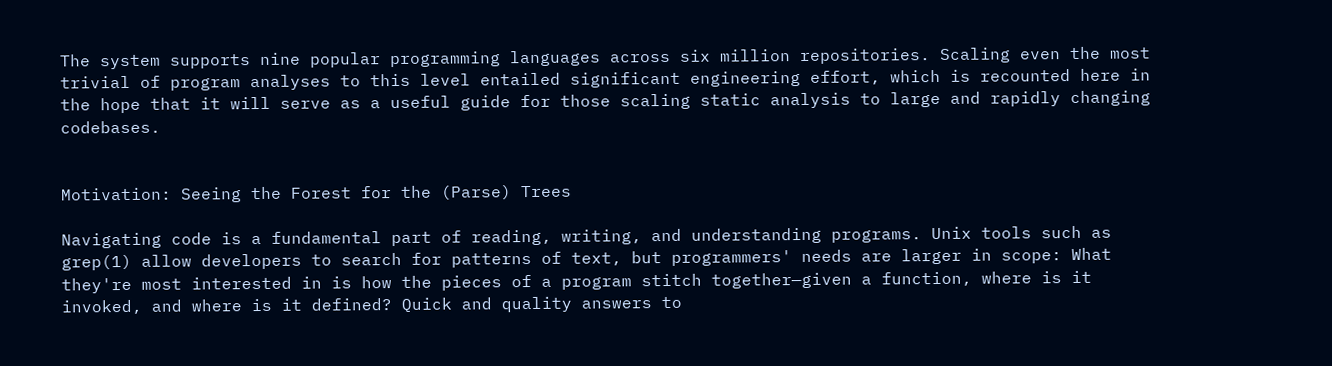The system supports nine popular programming languages across six million repositories. Scaling even the most trivial of program analyses to this level entailed significant engineering effort, which is recounted here in the hope that it will serve as a useful guide for those scaling static analysis to large and rapidly changing codebases.


Motivation: Seeing the Forest for the (Parse) Trees

Navigating code is a fundamental part of reading, writing, and understanding programs. Unix tools such as grep(1) allow developers to search for patterns of text, but programmers' needs are larger in scope: What they're most interested in is how the pieces of a program stitch together—given a function, where is it invoked, and where is it defined? Quick and quality answers to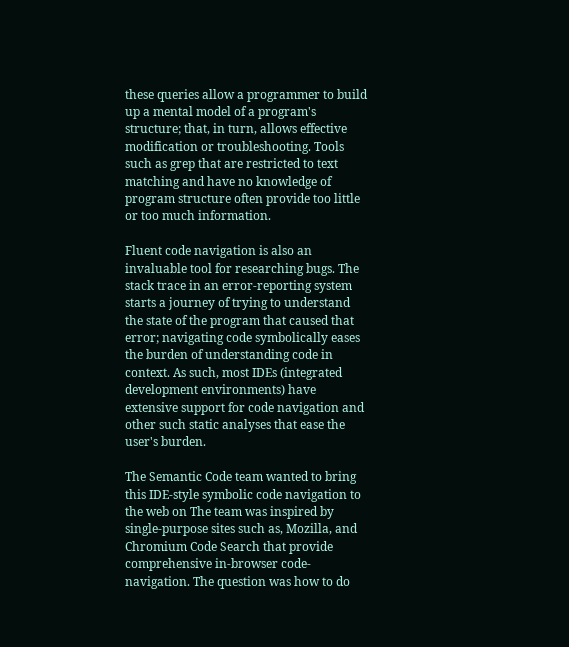these queries allow a programmer to build up a mental model of a program's structure; that, in turn, allows effective modification or troubleshooting. Tools such as grep that are restricted to text matching and have no knowledge of program structure often provide too little or too much information.

Fluent code navigation is also an invaluable tool for researching bugs. The stack trace in an error-reporting system starts a journey of trying to understand the state of the program that caused that error; navigating code symbolically eases the burden of understanding code in context. As such, most IDEs (integrated development environments) have extensive support for code navigation and other such static analyses that ease the user's burden.

The Semantic Code team wanted to bring this IDE-style symbolic code navigation to the web on The team was inspired by single-purpose sites such as, Mozilla, and Chromium Code Search that provide comprehensive in-browser code-navigation. The question was how to do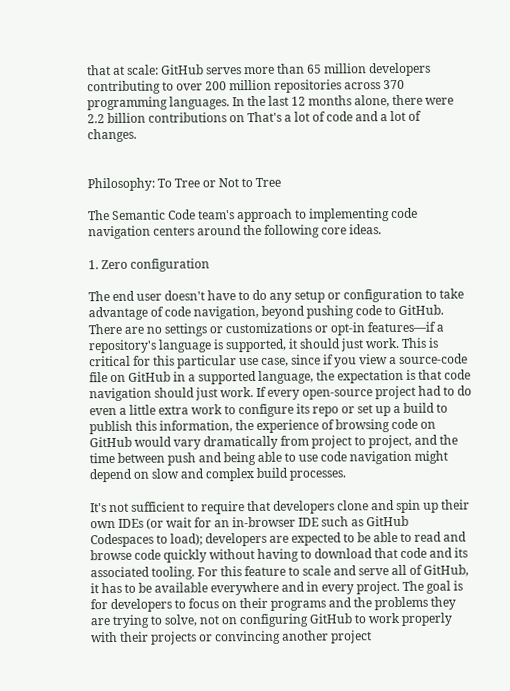that at scale: GitHub serves more than 65 million developers contributing to over 200 million repositories across 370 programming languages. In the last 12 months alone, there were 2.2 billion contributions on That's a lot of code and a lot of changes.


Philosophy: To Tree or Not to Tree

The Semantic Code team's approach to implementing code navigation centers around the following core ideas.

1. Zero configuration

The end user doesn't have to do any setup or configuration to take advantage of code navigation, beyond pushing code to GitHub. There are no settings or customizations or opt-in features—if a repository's language is supported, it should just work. This is critical for this particular use case, since if you view a source-code file on GitHub in a supported language, the expectation is that code navigation should just work. If every open-source project had to do even a little extra work to configure its repo or set up a build to publish this information, the experience of browsing code on GitHub would vary dramatically from project to project, and the time between push and being able to use code navigation might depend on slow and complex build processes.

It's not sufficient to require that developers clone and spin up their own IDEs (or wait for an in-browser IDE such as GitHub Codespaces to load); developers are expected to be able to read and browse code quickly without having to download that code and its associated tooling. For this feature to scale and serve all of GitHub, it has to be available everywhere and in every project. The goal is for developers to focus on their programs and the problems they are trying to solve, not on configuring GitHub to work properly with their projects or convincing another project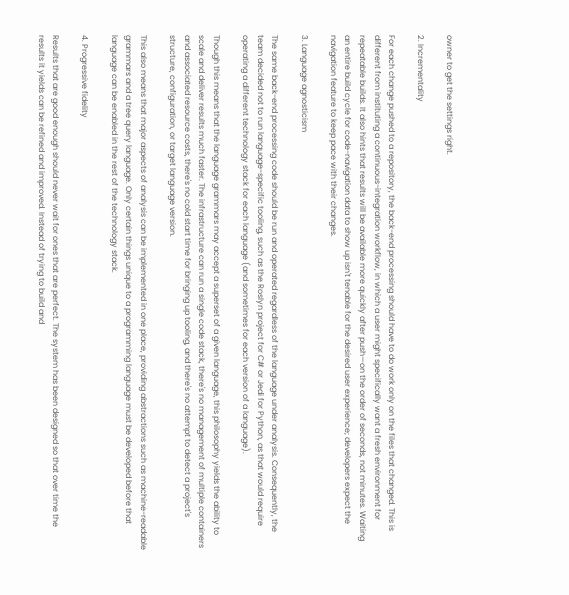owner to get the settings right.

2. Incrementality

For each change pushed to a repository, the back-end processing should have to do work only on the files that changed. This is different from instituting a continuous-integration workflow, in which a user might specifically want a fresh environment for repeatable builds. It also hints that results will be available more quickly after push—on the order of seconds, not minutes. Waiting an entire build cycle for code-navigation data to show up isn't tenable for the desired user experience; developers expect the navigation feature to keep pace with their changes.

3. Language agnosticism

The same back-end processing code should be run and operated regardless of the language under analysis. Consequently, the team decided not to run language-specific tooling, such as the Roslyn project for C# or Jedi for Python, as that would require operating a different technology stack for each language (and sometimes for each version of a language).

Though this means that the language grammars may accept a superset of a given language, this philosophy yields the ability to scale and deliver results much faster. The infrastructure can run a single code stack, there's no management of multiple containers and associated resource costs, there's no cold start time for bringing up tooling, and there's no attempt to detect a project's structure, configuration, or target language version.

This also means that major aspects of analysis can be implemented in one place, providing abstractions such as machine-readable grammars and a tree query language. Only certain things unique to a programming language must be developed before that language can be enabled in the rest of the technology stack.

4. Progressive fidelity

Results that are good enough should never wait for ones that are perfect. The system has been designed so that over time the results it yields can be refined and improved. Instead of trying to build and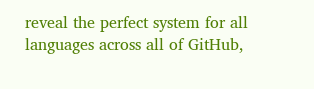reveal the perfect system for all languages across all of GitHub,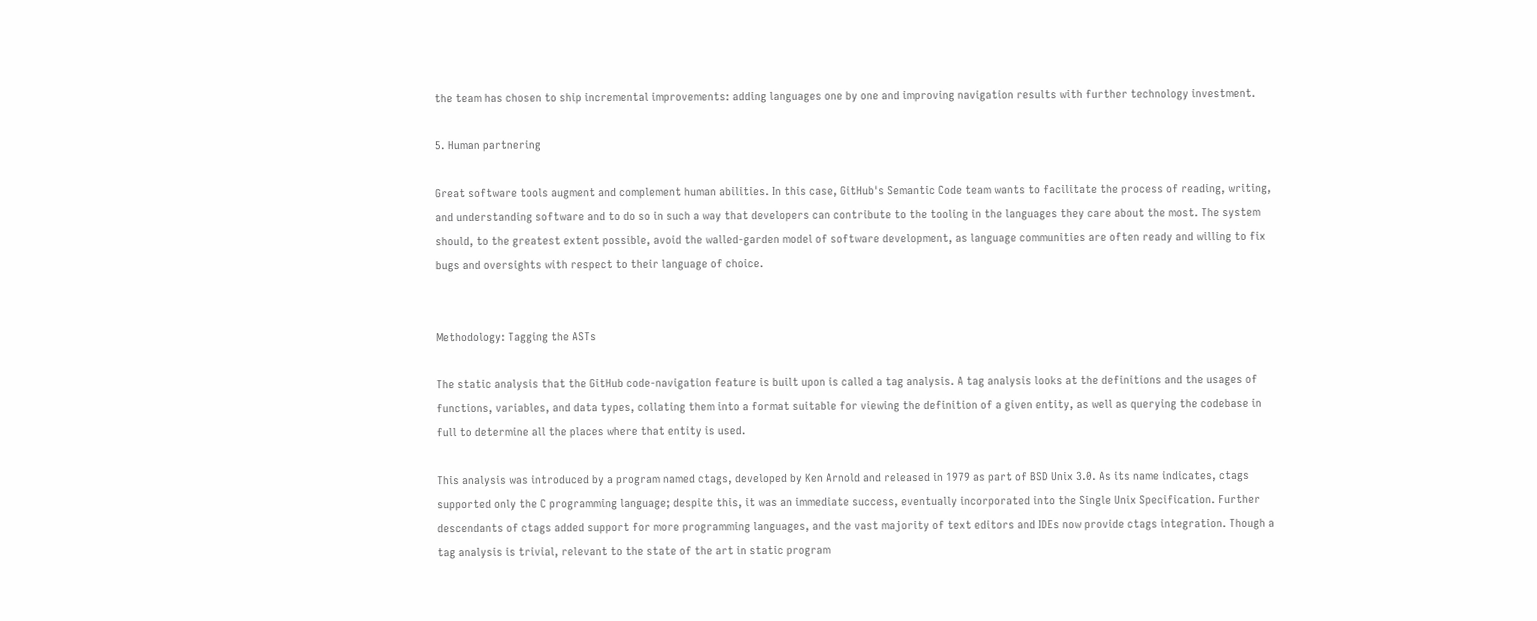the team has chosen to ship incremental improvements: adding languages one by one and improving navigation results with further technology investment.

5. Human partnering

Great software tools augment and complement human abilities. In this case, GitHub's Semantic Code team wants to facilitate the process of reading, writing, and understanding software and to do so in such a way that developers can contribute to the tooling in the languages they care about the most. The system should, to the greatest extent possible, avoid the walled-garden model of software development, as language communities are often ready and willing to fix bugs and oversights with respect to their language of choice.


Methodology: Tagging the ASTs

The static analysis that the GitHub code-navigation feature is built upon is called a tag analysis. A tag analysis looks at the definitions and the usages of functions, variables, and data types, collating them into a format suitable for viewing the definition of a given entity, as well as querying the codebase in full to determine all the places where that entity is used.

This analysis was introduced by a program named ctags, developed by Ken Arnold and released in 1979 as part of BSD Unix 3.0. As its name indicates, ctags supported only the C programming language; despite this, it was an immediate success, eventually incorporated into the Single Unix Specification. Further descendants of ctags added support for more programming languages, and the vast majority of text editors and IDEs now provide ctags integration. Though a tag analysis is trivial, relevant to the state of the art in static program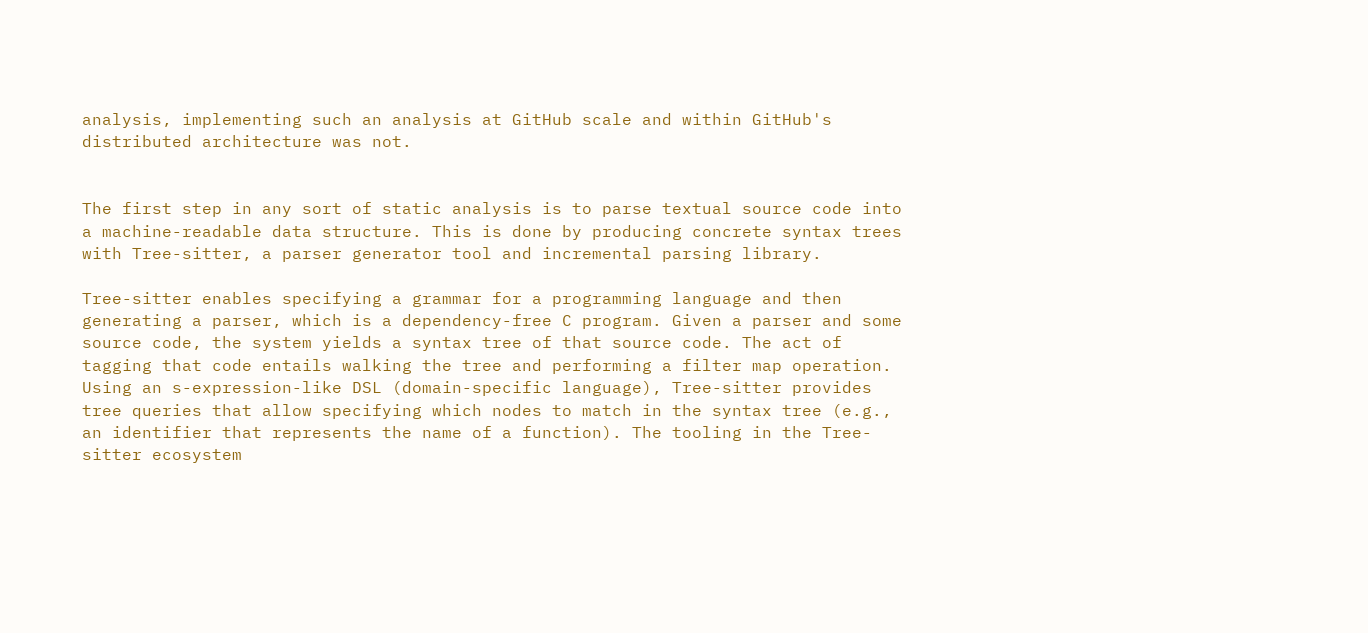analysis, implementing such an analysis at GitHub scale and within GitHub's distributed architecture was not.


The first step in any sort of static analysis is to parse textual source code into a machine-readable data structure. This is done by producing concrete syntax trees with Tree-sitter, a parser generator tool and incremental parsing library.

Tree-sitter enables specifying a grammar for a programming language and then generating a parser, which is a dependency-free C program. Given a parser and some source code, the system yields a syntax tree of that source code. The act of tagging that code entails walking the tree and performing a filter map operation. Using an s-expression-like DSL (domain-specific language), Tree-sitter provides tree queries that allow specifying which nodes to match in the syntax tree (e.g., an identifier that represents the name of a function). The tooling in the Tree-sitter ecosystem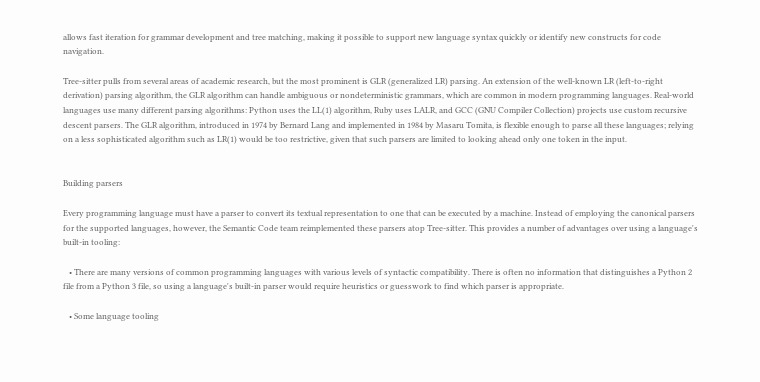allows fast iteration for grammar development and tree matching, making it possible to support new language syntax quickly or identify new constructs for code navigation.

Tree-sitter pulls from several areas of academic research, but the most prominent is GLR (generalized LR) parsing. An extension of the well-known LR (left-to-right derivation) parsing algorithm, the GLR algorithm can handle ambiguous or nondeterministic grammars, which are common in modern programming languages. Real-world languages use many different parsing algorithms: Python uses the LL(1) algorithm, Ruby uses LALR, and GCC (GNU Compiler Collection) projects use custom recursive descent parsers. The GLR algorithm, introduced in 1974 by Bernard Lang and implemented in 1984 by Masaru Tomita, is flexible enough to parse all these languages; relying on a less sophisticated algorithm such as LR(1) would be too restrictive, given that such parsers are limited to looking ahead only one token in the input.


Building parsers

Every programming language must have a parser to convert its textual representation to one that can be executed by a machine. Instead of employing the canonical parsers for the supported languages, however, the Semantic Code team reimplemented these parsers atop Tree-sitter. This provides a number of advantages over using a language's built-in tooling:

   • There are many versions of common programming languages with various levels of syntactic compatibility. There is often no information that distinguishes a Python 2 file from a Python 3 file, so using a language's built-in parser would require heuristics or guesswork to find which parser is appropriate.

   • Some language tooling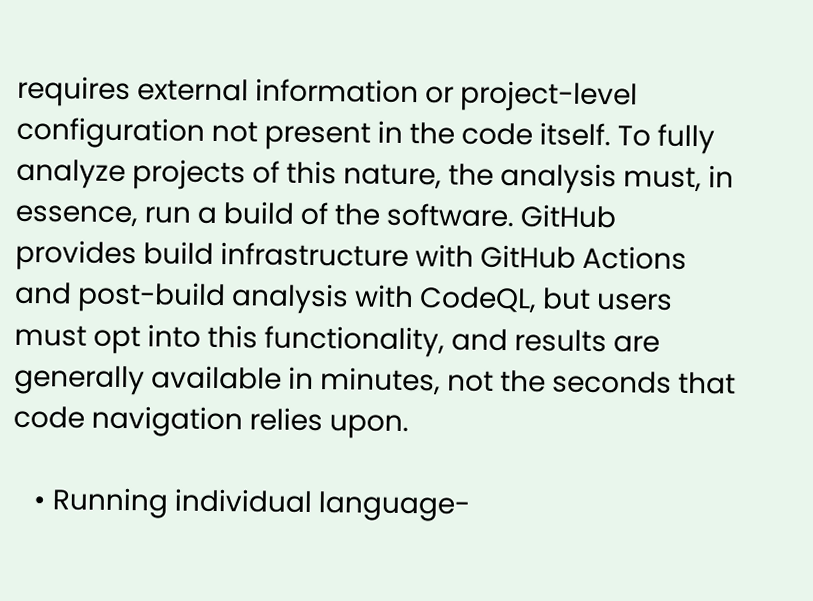requires external information or project-level configuration not present in the code itself. To fully analyze projects of this nature, the analysis must, in essence, run a build of the software. GitHub provides build infrastructure with GitHub Actions and post-build analysis with CodeQL, but users must opt into this functionality, and results are generally available in minutes, not the seconds that code navigation relies upon.

   • Running individual language-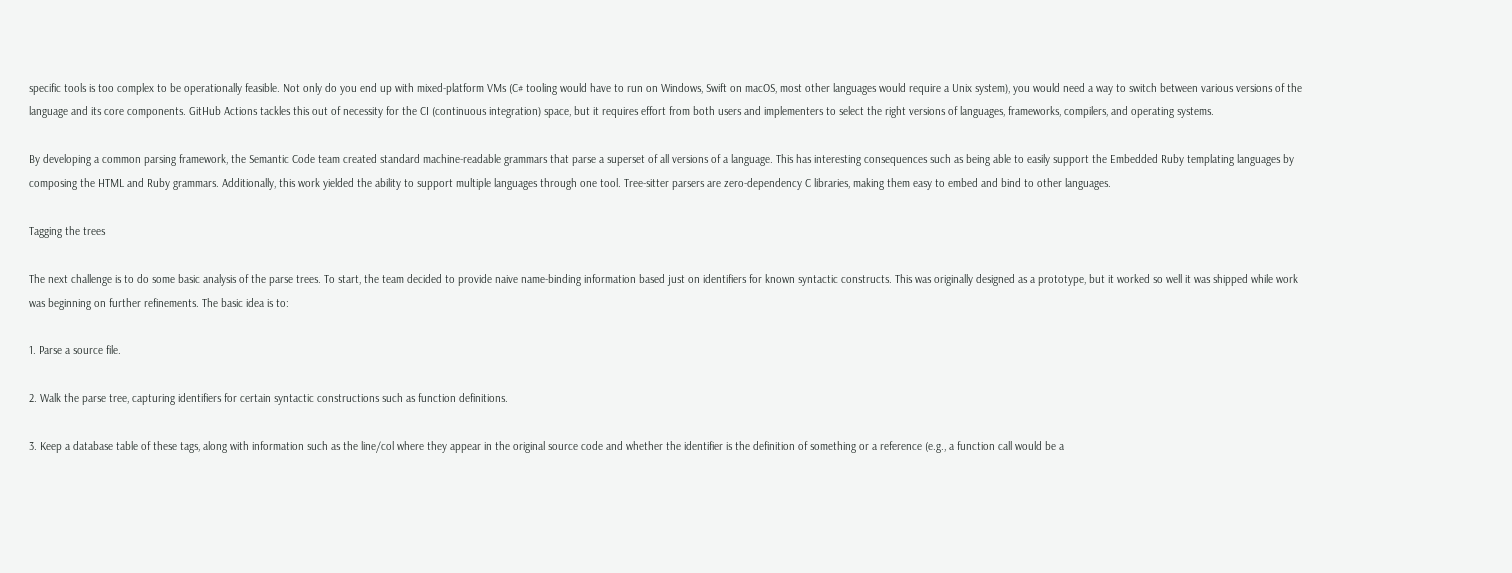specific tools is too complex to be operationally feasible. Not only do you end up with mixed-platform VMs (C# tooling would have to run on Windows, Swift on macOS, most other languages would require a Unix system), you would need a way to switch between various versions of the language and its core components. GitHub Actions tackles this out of necessity for the CI (continuous integration) space, but it requires effort from both users and implementers to select the right versions of languages, frameworks, compilers, and operating systems.

By developing a common parsing framework, the Semantic Code team created standard machine-readable grammars that parse a superset of all versions of a language. This has interesting consequences such as being able to easily support the Embedded Ruby templating languages by composing the HTML and Ruby grammars. Additionally, this work yielded the ability to support multiple languages through one tool. Tree-sitter parsers are zero-dependency C libraries, making them easy to embed and bind to other languages.

Tagging the trees

The next challenge is to do some basic analysis of the parse trees. To start, the team decided to provide naive name-binding information based just on identifiers for known syntactic constructs. This was originally designed as a prototype, but it worked so well it was shipped while work was beginning on further refinements. The basic idea is to:

1. Parse a source file.

2. Walk the parse tree, capturing identifiers for certain syntactic constructions such as function definitions.

3. Keep a database table of these tags, along with information such as the line/col where they appear in the original source code and whether the identifier is the definition of something or a reference (e.g., a function call would be a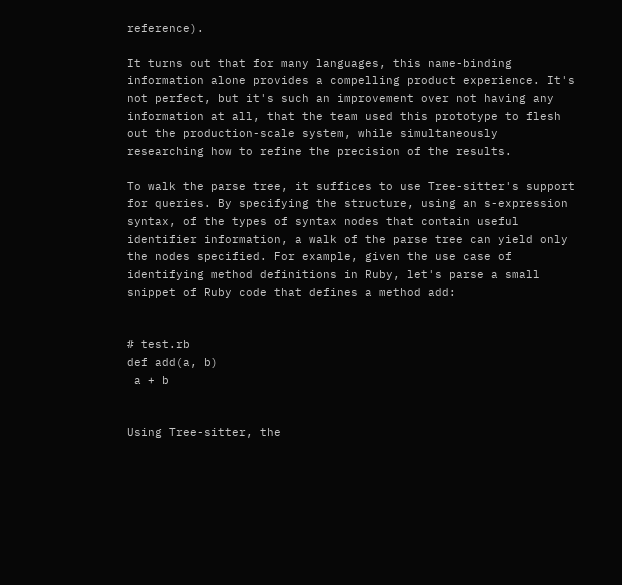reference).

It turns out that for many languages, this name-binding information alone provides a compelling product experience. It's not perfect, but it's such an improvement over not having any information at all, that the team used this prototype to flesh out the production-scale system, while simultaneously researching how to refine the precision of the results.

To walk the parse tree, it suffices to use Tree-sitter's support for queries. By specifying the structure, using an s-expression syntax, of the types of syntax nodes that contain useful identifier information, a walk of the parse tree can yield only the nodes specified. For example, given the use case of identifying method definitions in Ruby, let's parse a small snippet of Ruby code that defines a method add:


# test.rb
def add(a, b)
 a + b


Using Tree-sitter, the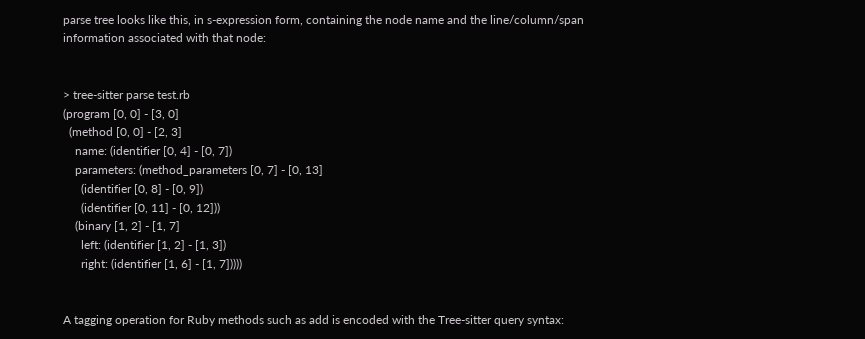parse tree looks like this, in s-expression form, containing the node name and the line/column/span information associated with that node:


> tree-sitter parse test.rb
(program [0, 0] - [3, 0]
  (method [0, 0] - [2, 3]
    name: (identifier [0, 4] - [0, 7])
    parameters: (method_parameters [0, 7] - [0, 13]
      (identifier [0, 8] - [0, 9])
      (identifier [0, 11] - [0, 12]))
    (binary [1, 2] - [1, 7]
      left: (identifier [1, 2] - [1, 3])
      right: (identifier [1, 6] - [1, 7]))))


A tagging operation for Ruby methods such as add is encoded with the Tree-sitter query syntax: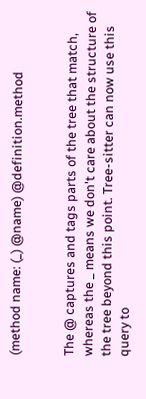(method name: (_) @name) @definition.method


The @ captures and tags parts of the tree that match, whereas the _ means we don't care about the structure of the tree beyond this point. Tree-sitter can now use this query to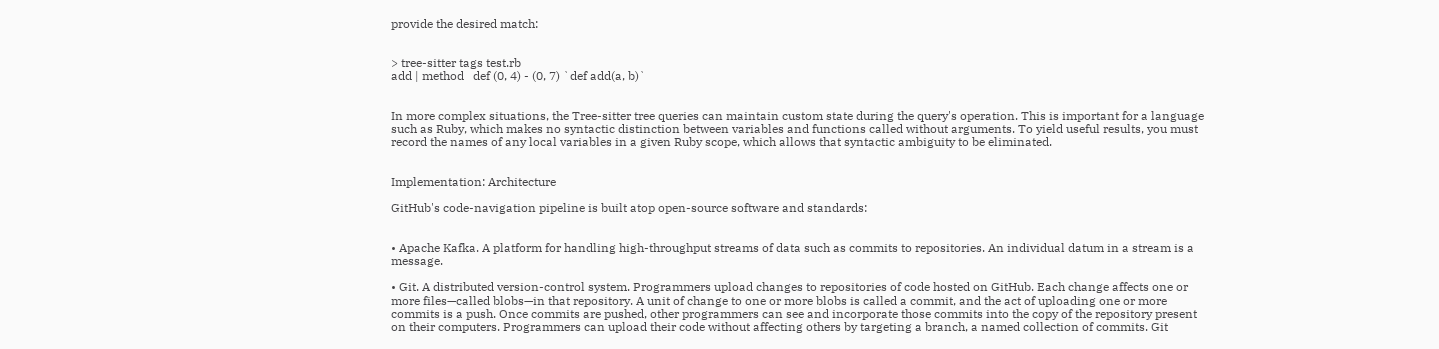provide the desired match:


> tree-sitter tags test.rb
add | method   def (0, 4) - (0, 7) `def add(a, b)`


In more complex situations, the Tree-sitter tree queries can maintain custom state during the query's operation. This is important for a language such as Ruby, which makes no syntactic distinction between variables and functions called without arguments. To yield useful results, you must record the names of any local variables in a given Ruby scope, which allows that syntactic ambiguity to be eliminated.


Implementation: Architecture

GitHub's code-navigation pipeline is built atop open-source software and standards:


• Apache Kafka. A platform for handling high-throughput streams of data such as commits to repositories. An individual datum in a stream is a message.

• Git. A distributed version-control system. Programmers upload changes to repositories of code hosted on GitHub. Each change affects one or more files—called blobs—in that repository. A unit of change to one or more blobs is called a commit, and the act of uploading one or more commits is a push. Once commits are pushed, other programmers can see and incorporate those commits into the copy of the repository present on their computers. Programmers can upload their code without affecting others by targeting a branch, a named collection of commits. Git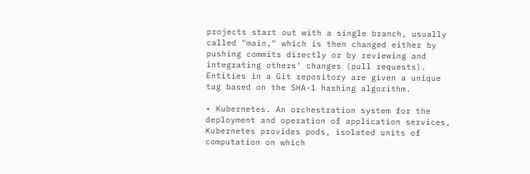projects start out with a single branch, usually called "main," which is then changed either by pushing commits directly or by reviewing and integrating others' changes (pull requests). Entities in a Git repository are given a unique tag based on the SHA-1 hashing algorithm.

• Kubernetes. An orchestration system for the deployment and operation of application services, Kubernetes provides pods, isolated units of computation on which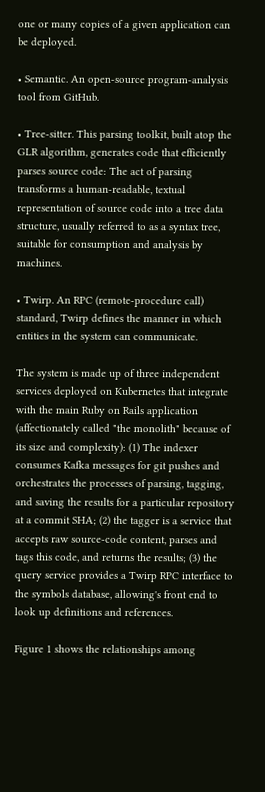one or many copies of a given application can be deployed.

• Semantic. An open-source program-analysis tool from GitHub.

• Tree-sitter. This parsing toolkit, built atop the GLR algorithm, generates code that efficiently parses source code: The act of parsing transforms a human-readable, textual representation of source code into a tree data structure, usually referred to as a syntax tree, suitable for consumption and analysis by machines.

• Twirp. An RPC (remote-procedure call) standard, Twirp defines the manner in which entities in the system can communicate.

The system is made up of three independent services deployed on Kubernetes that integrate with the main Ruby on Rails application (affectionately called "the monolith" because of its size and complexity): (1) The indexer consumes Kafka messages for git pushes and orchestrates the processes of parsing, tagging, and saving the results for a particular repository at a commit SHA; (2) the tagger is a service that accepts raw source-code content, parses and tags this code, and returns the results; (3) the query service provides a Twirp RPC interface to the symbols database, allowing's front end to look up definitions and references.

Figure 1 shows the relationships among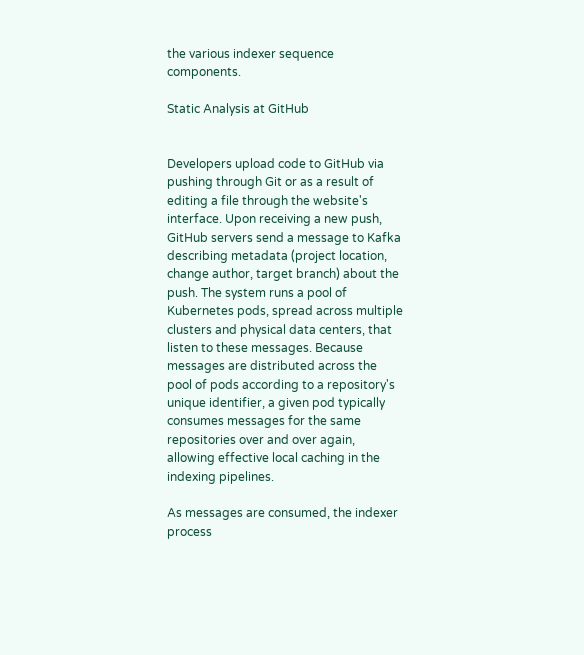the various indexer sequence components.

Static Analysis at GitHub


Developers upload code to GitHub via pushing through Git or as a result of editing a file through the website's interface. Upon receiving a new push, GitHub servers send a message to Kafka describing metadata (project location, change author, target branch) about the push. The system runs a pool of Kubernetes pods, spread across multiple clusters and physical data centers, that listen to these messages. Because messages are distributed across the pool of pods according to a repository's unique identifier, a given pod typically consumes messages for the same repositories over and over again, allowing effective local caching in the indexing pipelines.

As messages are consumed, the indexer process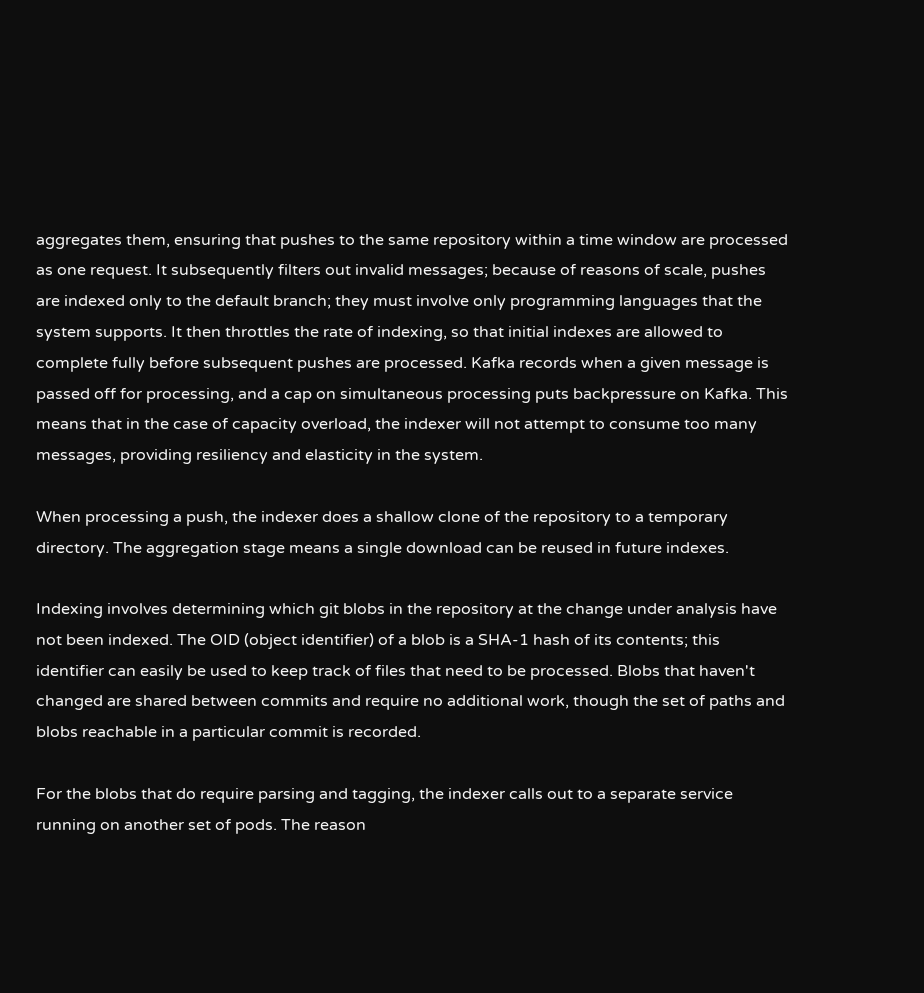aggregates them, ensuring that pushes to the same repository within a time window are processed as one request. It subsequently filters out invalid messages; because of reasons of scale, pushes are indexed only to the default branch; they must involve only programming languages that the system supports. It then throttles the rate of indexing, so that initial indexes are allowed to complete fully before subsequent pushes are processed. Kafka records when a given message is passed off for processing, and a cap on simultaneous processing puts backpressure on Kafka. This means that in the case of capacity overload, the indexer will not attempt to consume too many messages, providing resiliency and elasticity in the system.

When processing a push, the indexer does a shallow clone of the repository to a temporary directory. The aggregation stage means a single download can be reused in future indexes.

Indexing involves determining which git blobs in the repository at the change under analysis have not been indexed. The OID (object identifier) of a blob is a SHA-1 hash of its contents; this identifier can easily be used to keep track of files that need to be processed. Blobs that haven't changed are shared between commits and require no additional work, though the set of paths and blobs reachable in a particular commit is recorded.

For the blobs that do require parsing and tagging, the indexer calls out to a separate service running on another set of pods. The reason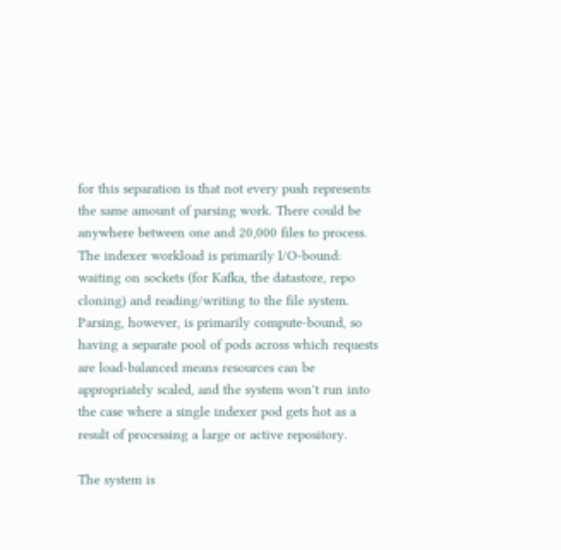for this separation is that not every push represents the same amount of parsing work. There could be anywhere between one and 20,000 files to process. The indexer workload is primarily I/O-bound: waiting on sockets (for Kafka, the datastore, repo cloning) and reading/writing to the file system. Parsing, however, is primarily compute-bound, so having a separate pool of pods across which requests are load-balanced means resources can be appropriately scaled, and the system won't run into the case where a single indexer pod gets hot as a result of processing a large or active repository.

The system is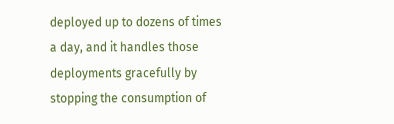deployed up to dozens of times a day, and it handles those deployments gracefully by stopping the consumption of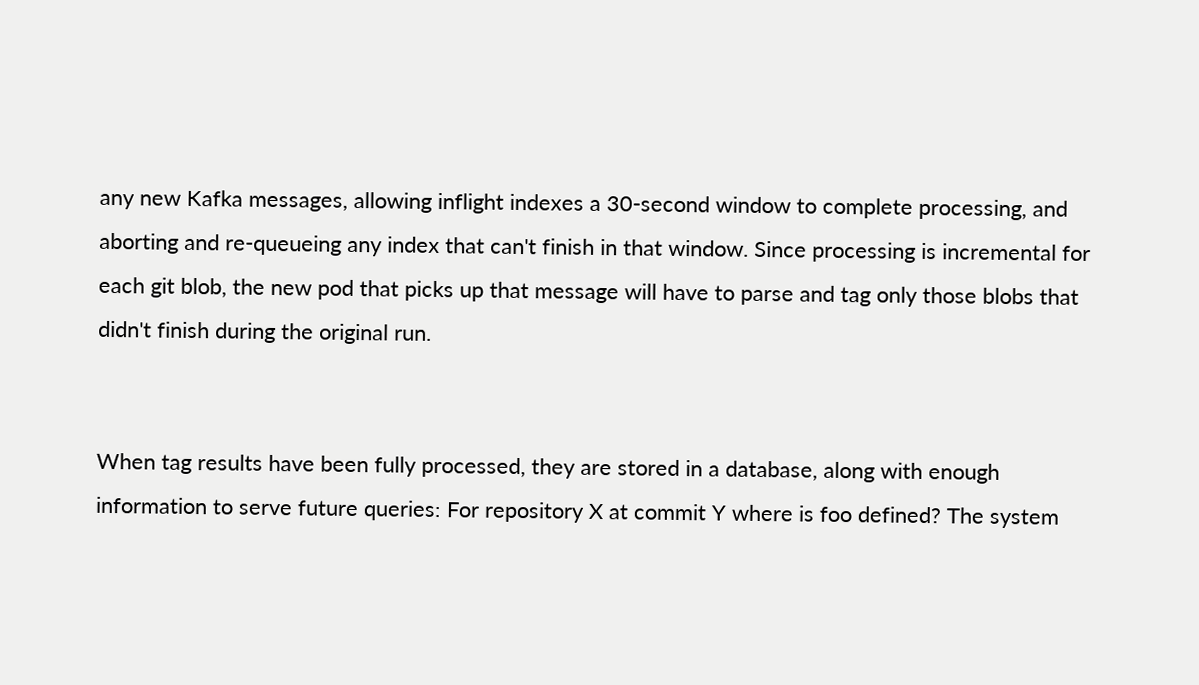any new Kafka messages, allowing inflight indexes a 30-second window to complete processing, and aborting and re-queueing any index that can't finish in that window. Since processing is incremental for each git blob, the new pod that picks up that message will have to parse and tag only those blobs that didn't finish during the original run.


When tag results have been fully processed, they are stored in a database, along with enough information to serve future queries: For repository X at commit Y where is foo defined? The system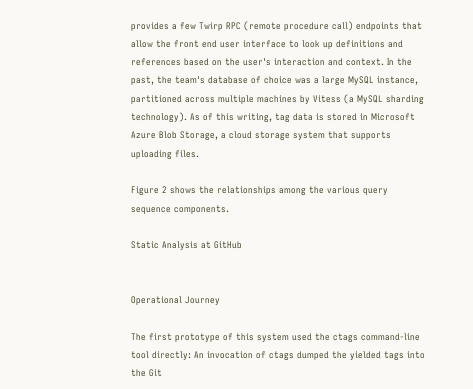provides a few Twirp RPC (remote procedure call) endpoints that allow the front end user interface to look up definitions and references based on the user's interaction and context. In the past, the team's database of choice was a large MySQL instance, partitioned across multiple machines by Vitess (a MySQL sharding technology). As of this writing, tag data is stored in Microsoft Azure Blob Storage, a cloud storage system that supports uploading files.

Figure 2 shows the relationships among the various query sequence components.

Static Analysis at GitHub


Operational Journey

The first prototype of this system used the ctags command-line tool directly: An invocation of ctags dumped the yielded tags into the Git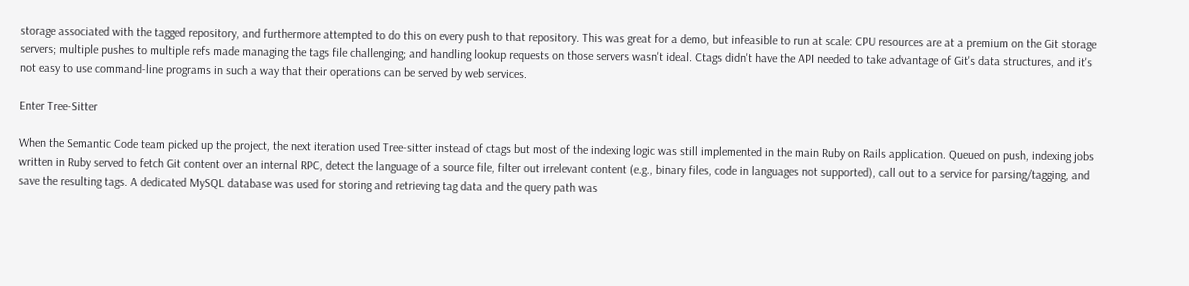storage associated with the tagged repository, and furthermore attempted to do this on every push to that repository. This was great for a demo, but infeasible to run at scale: CPU resources are at a premium on the Git storage servers; multiple pushes to multiple refs made managing the tags file challenging; and handling lookup requests on those servers wasn't ideal. Ctags didn't have the API needed to take advantage of Git's data structures, and it's not easy to use command-line programs in such a way that their operations can be served by web services.

Enter Tree-Sitter

When the Semantic Code team picked up the project, the next iteration used Tree-sitter instead of ctags but most of the indexing logic was still implemented in the main Ruby on Rails application. Queued on push, indexing jobs written in Ruby served to fetch Git content over an internal RPC, detect the language of a source file, filter out irrelevant content (e.g., binary files, code in languages not supported), call out to a service for parsing/tagging, and save the resulting tags. A dedicated MySQL database was used for storing and retrieving tag data and the query path was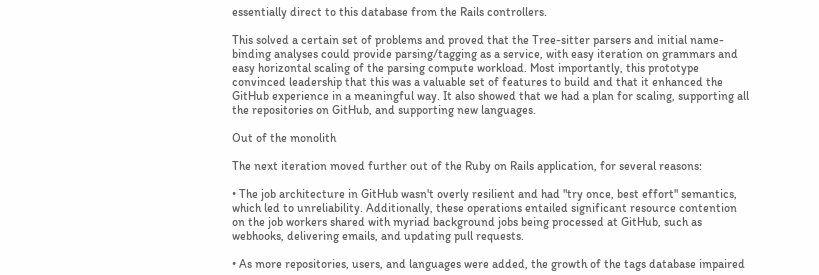essentially direct to this database from the Rails controllers.

This solved a certain set of problems and proved that the Tree-sitter parsers and initial name-binding analyses could provide parsing/tagging as a service, with easy iteration on grammars and easy horizontal scaling of the parsing compute workload. Most importantly, this prototype convinced leadership that this was a valuable set of features to build and that it enhanced the GitHub experience in a meaningful way. It also showed that we had a plan for scaling, supporting all the repositories on GitHub, and supporting new languages.

Out of the monolith

The next iteration moved further out of the Ruby on Rails application, for several reasons:

• The job architecture in GitHub wasn't overly resilient and had "try once, best effort" semantics, which led to unreliability. Additionally, these operations entailed significant resource contention on the job workers shared with myriad background jobs being processed at GitHub, such as webhooks, delivering emails, and updating pull requests.

• As more repositories, users, and languages were added, the growth of the tags database impaired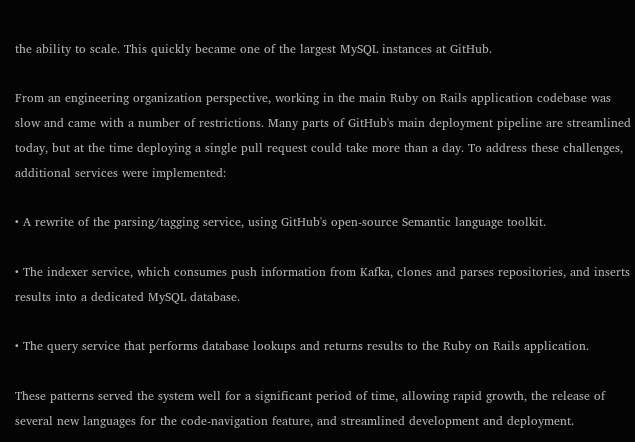the ability to scale. This quickly became one of the largest MySQL instances at GitHub.

From an engineering organization perspective, working in the main Ruby on Rails application codebase was slow and came with a number of restrictions. Many parts of GitHub's main deployment pipeline are streamlined today, but at the time deploying a single pull request could take more than a day. To address these challenges, additional services were implemented:

• A rewrite of the parsing/tagging service, using GitHub's open-source Semantic language toolkit.

• The indexer service, which consumes push information from Kafka, clones and parses repositories, and inserts results into a dedicated MySQL database.

• The query service that performs database lookups and returns results to the Ruby on Rails application.

These patterns served the system well for a significant period of time, allowing rapid growth, the release of several new languages for the code-navigation feature, and streamlined development and deployment.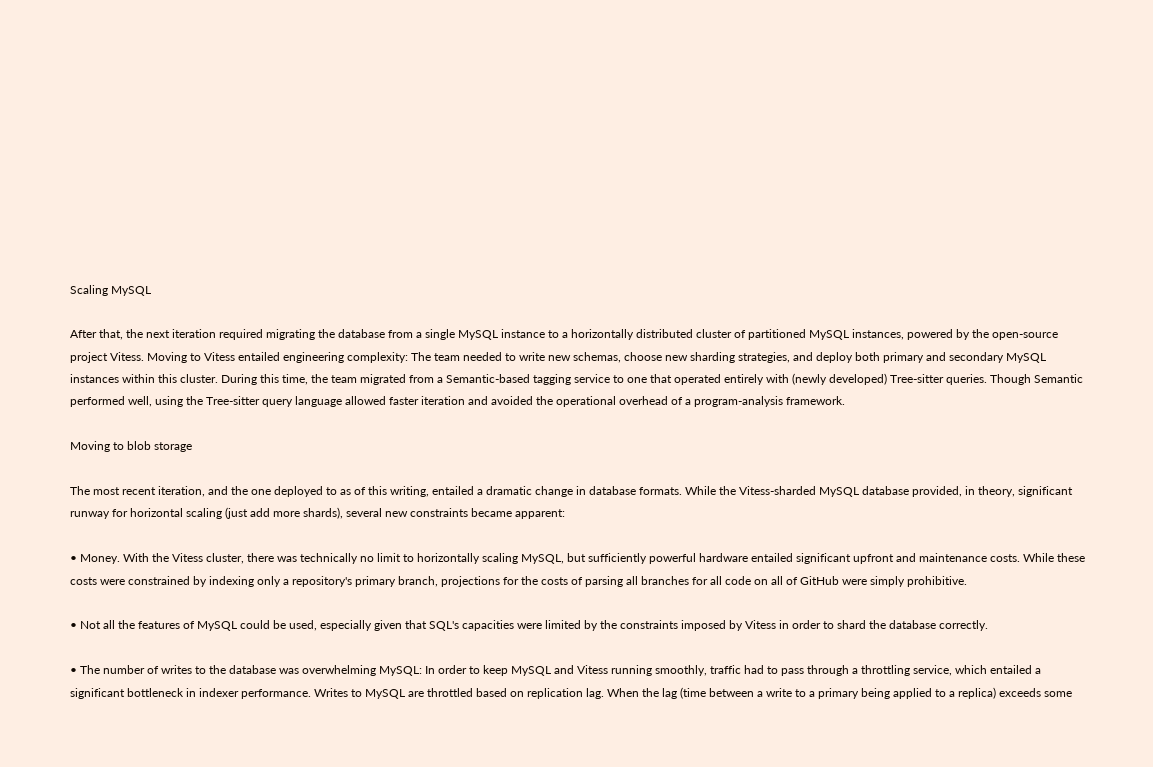Scaling MySQL

After that, the next iteration required migrating the database from a single MySQL instance to a horizontally distributed cluster of partitioned MySQL instances, powered by the open-source project Vitess. Moving to Vitess entailed engineering complexity: The team needed to write new schemas, choose new sharding strategies, and deploy both primary and secondary MySQL instances within this cluster. During this time, the team migrated from a Semantic-based tagging service to one that operated entirely with (newly developed) Tree-sitter queries. Though Semantic performed well, using the Tree-sitter query language allowed faster iteration and avoided the operational overhead of a program-analysis framework.

Moving to blob storage

The most recent iteration, and the one deployed to as of this writing, entailed a dramatic change in database formats. While the Vitess-sharded MySQL database provided, in theory, significant runway for horizontal scaling (just add more shards), several new constraints became apparent:

• Money. With the Vitess cluster, there was technically no limit to horizontally scaling MySQL, but sufficiently powerful hardware entailed significant upfront and maintenance costs. While these costs were constrained by indexing only a repository's primary branch, projections for the costs of parsing all branches for all code on all of GitHub were simply prohibitive.

• Not all the features of MySQL could be used, especially given that SQL's capacities were limited by the constraints imposed by Vitess in order to shard the database correctly.

• The number of writes to the database was overwhelming MySQL: In order to keep MySQL and Vitess running smoothly, traffic had to pass through a throttling service, which entailed a significant bottleneck in indexer performance. Writes to MySQL are throttled based on replication lag. When the lag (time between a write to a primary being applied to a replica) exceeds some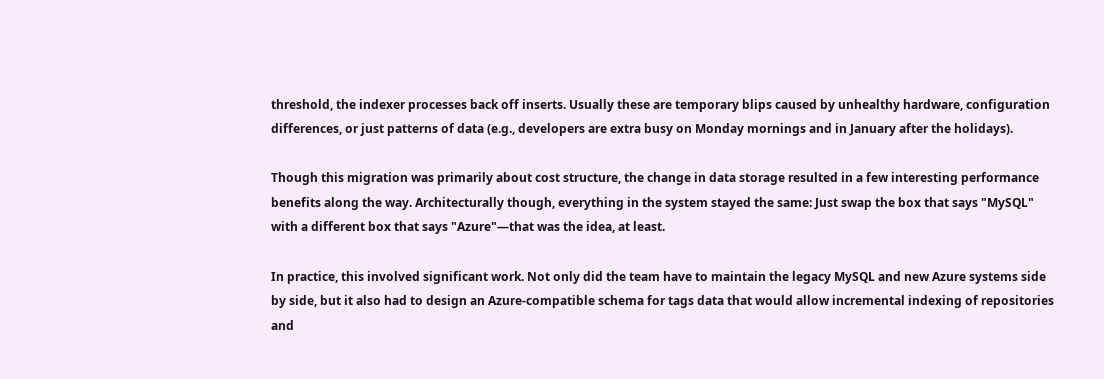threshold, the indexer processes back off inserts. Usually these are temporary blips caused by unhealthy hardware, configuration differences, or just patterns of data (e.g., developers are extra busy on Monday mornings and in January after the holidays).

Though this migration was primarily about cost structure, the change in data storage resulted in a few interesting performance benefits along the way. Architecturally though, everything in the system stayed the same: Just swap the box that says "MySQL" with a different box that says "Azure"—that was the idea, at least.

In practice, this involved significant work. Not only did the team have to maintain the legacy MySQL and new Azure systems side by side, but it also had to design an Azure-compatible schema for tags data that would allow incremental indexing of repositories and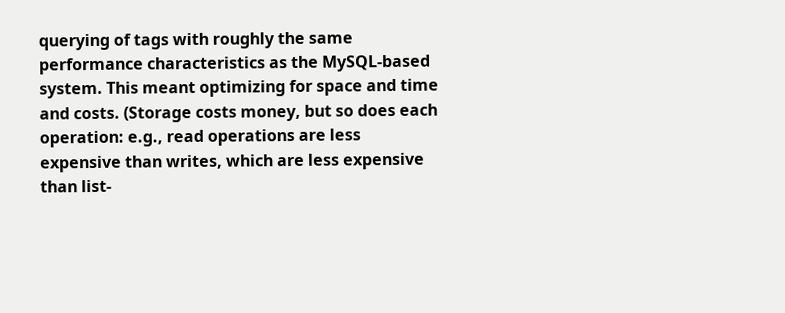querying of tags with roughly the same performance characteristics as the MySQL-based system. This meant optimizing for space and time and costs. (Storage costs money, but so does each operation: e.g., read operations are less expensive than writes, which are less expensive than list-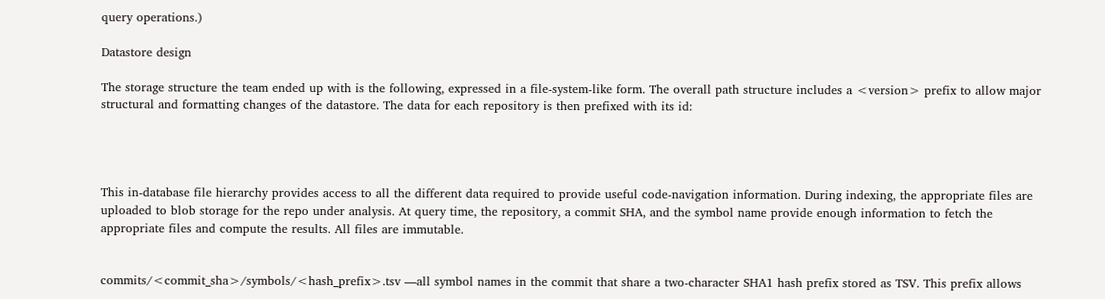query operations.)

Datastore design

The storage structure the team ended up with is the following, expressed in a file-system-like form. The overall path structure includes a <version> prefix to allow major structural and formatting changes of the datastore. The data for each repository is then prefixed with its id:




This in-database file hierarchy provides access to all the different data required to provide useful code-navigation information. During indexing, the appropriate files are uploaded to blob storage for the repo under analysis. At query time, the repository, a commit SHA, and the symbol name provide enough information to fetch the appropriate files and compute the results. All files are immutable.


commits/<commit_sha>/symbols/<hash_prefix>.tsv —all symbol names in the commit that share a two-character SHA1 hash prefix stored as TSV. This prefix allows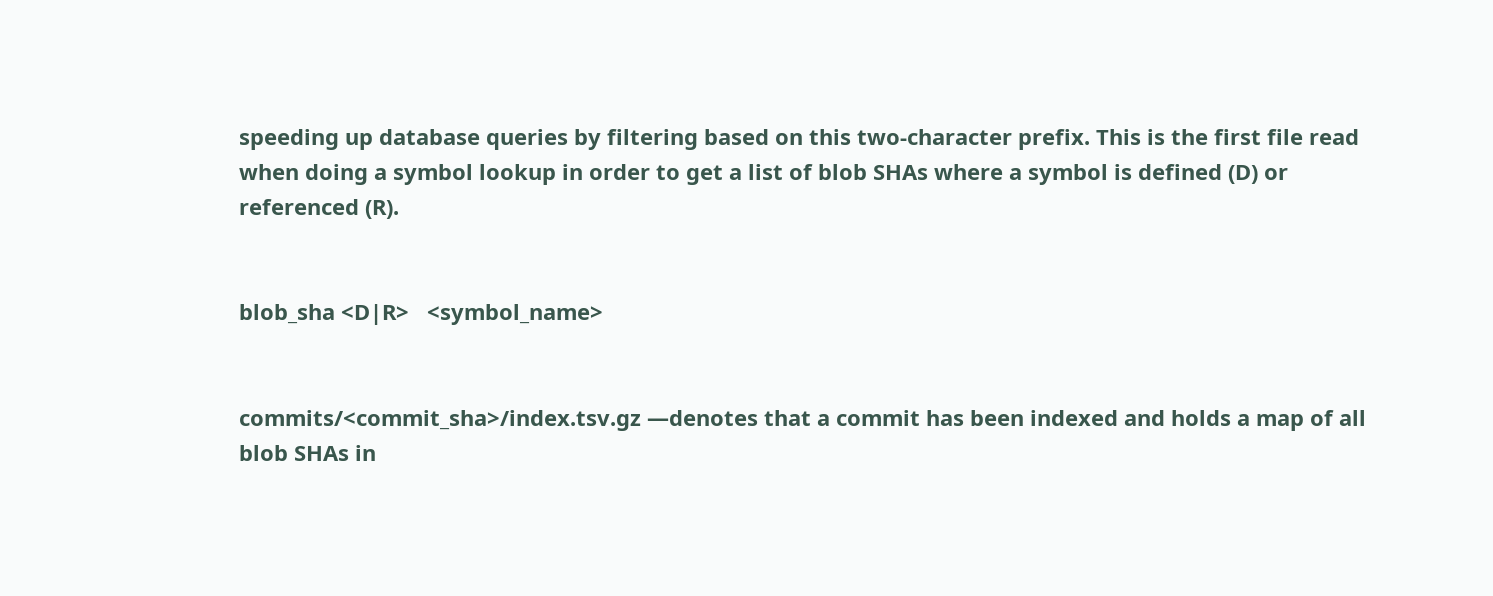speeding up database queries by filtering based on this two-character prefix. This is the first file read when doing a symbol lookup in order to get a list of blob SHAs where a symbol is defined (D) or referenced (R).


blob_sha <D|R>   <symbol_name>


commits/<commit_sha>/index.tsv.gz —denotes that a commit has been indexed and holds a map of all blob SHAs in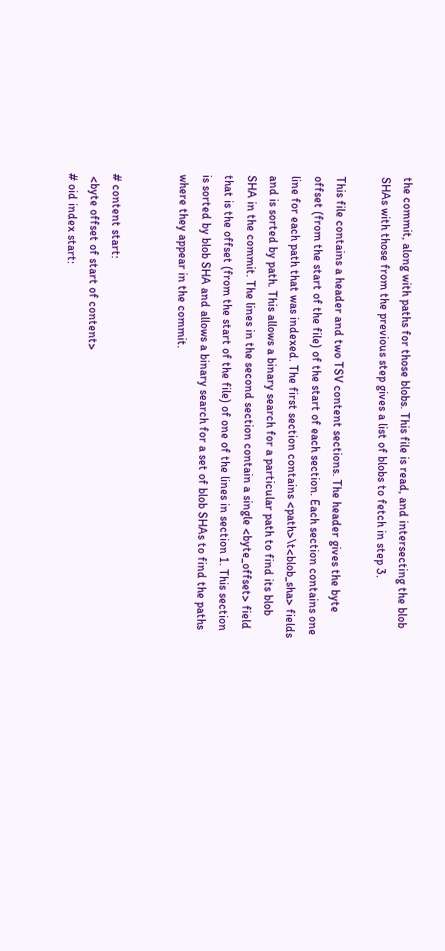the commit, along with paths for those blobs. This file is read, and intersecting the blob SHAs with those from the previous step gives a list of blobs to fetch in step 3.

This file contains a header and two TSV content sections. The header gives the byte offset (from the start of the file) of the start of each section. Each section contains one line for each path that was indexed. The first section contains <path>\t<blob_sha> fields and is sorted by path. This allows a binary search for a particular path to find its blob SHA in the commit. The lines in the second section contain a single <byte_offset> field that is the offset (from the start of the file) of one of the lines in section 1. This section is sorted by blob SHA and allows a binary search for a set of blob SHAs to find the paths where they appear in the commit.


# content start:
 <byte offset of start of content>
# oid index start: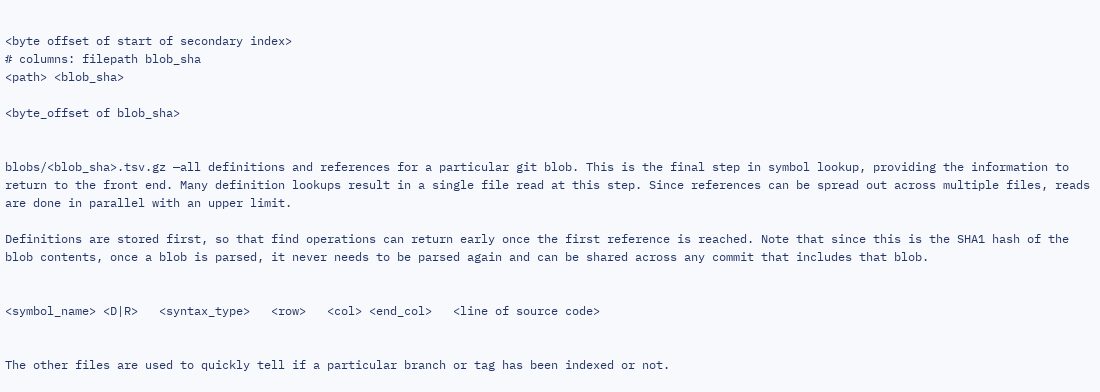<byte offset of start of secondary index>
# columns: filepath blob_sha
<path> <blob_sha>

<byte_offset of blob_sha>


blobs/<blob_sha>.tsv.gz —all definitions and references for a particular git blob. This is the final step in symbol lookup, providing the information to return to the front end. Many definition lookups result in a single file read at this step. Since references can be spread out across multiple files, reads are done in parallel with an upper limit.

Definitions are stored first, so that find operations can return early once the first reference is reached. Note that since this is the SHA1 hash of the blob contents, once a blob is parsed, it never needs to be parsed again and can be shared across any commit that includes that blob.


<symbol_name> <D|R>   <syntax_type>   <row>   <col> <end_col>   <line of source code>


The other files are used to quickly tell if a particular branch or tag has been indexed or not.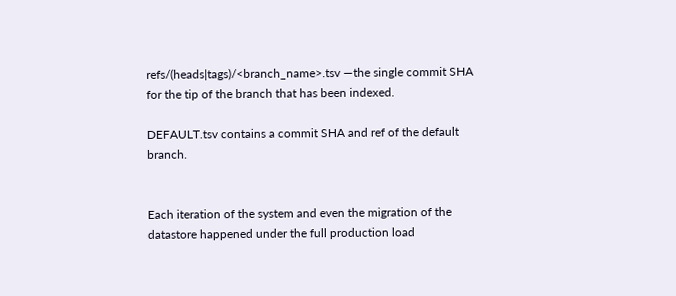refs/(heads|tags)/<branch_name>.tsv —the single commit SHA for the tip of the branch that has been indexed.

DEFAULT.tsv contains a commit SHA and ref of the default branch.


Each iteration of the system and even the migration of the datastore happened under the full production load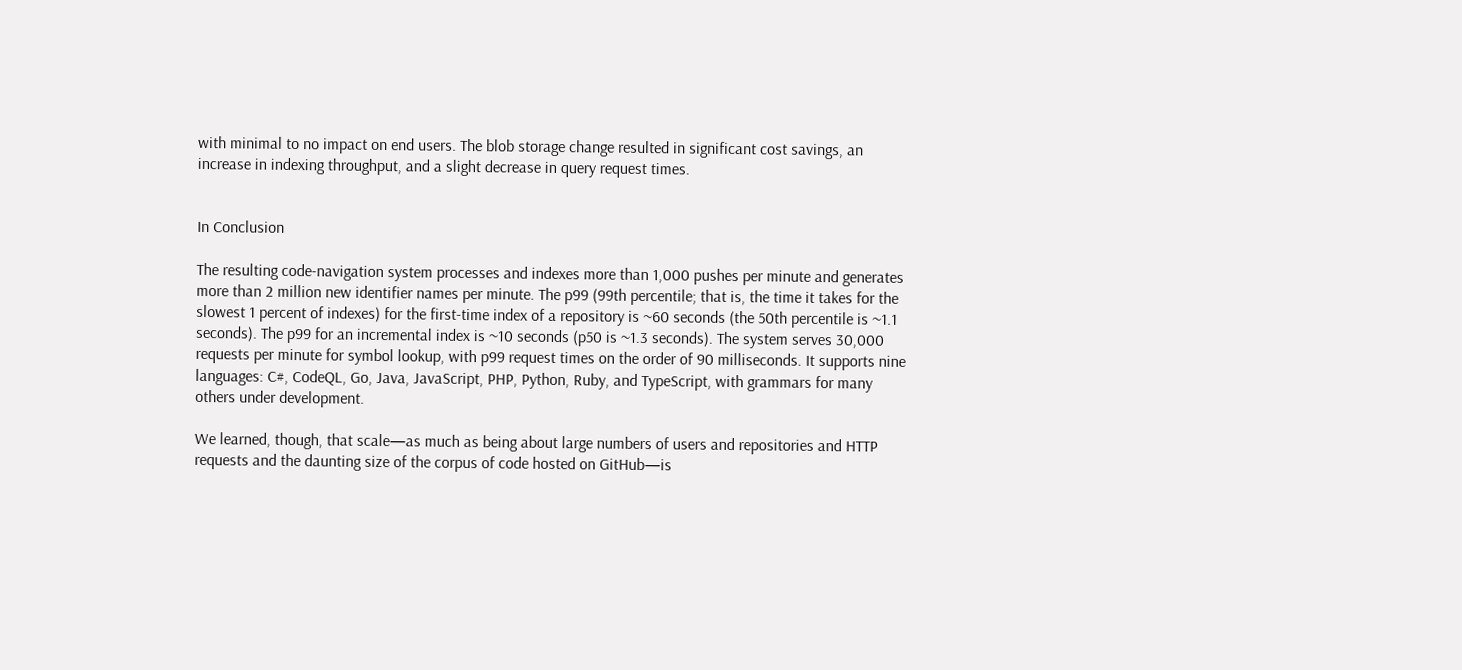with minimal to no impact on end users. The blob storage change resulted in significant cost savings, an increase in indexing throughput, and a slight decrease in query request times.


In Conclusion

The resulting code-navigation system processes and indexes more than 1,000 pushes per minute and generates more than 2 million new identifier names per minute. The p99 (99th percentile; that is, the time it takes for the slowest 1 percent of indexes) for the first-time index of a repository is ~60 seconds (the 50th percentile is ~1.1 seconds). The p99 for an incremental index is ~10 seconds (p50 is ~1.3 seconds). The system serves 30,000 requests per minute for symbol lookup, with p99 request times on the order of 90 milliseconds. It supports nine languages: C#, CodeQL, Go, Java, JavaScript, PHP, Python, Ruby, and TypeScript, with grammars for many others under development.

We learned, though, that scale—as much as being about large numbers of users and repositories and HTTP requests and the daunting size of the corpus of code hosted on GitHub—is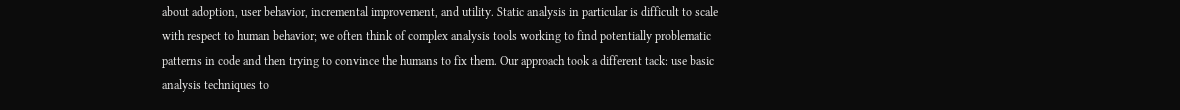about adoption, user behavior, incremental improvement, and utility. Static analysis in particular is difficult to scale with respect to human behavior; we often think of complex analysis tools working to find potentially problematic patterns in code and then trying to convince the humans to fix them. Our approach took a different tack: use basic analysis techniques to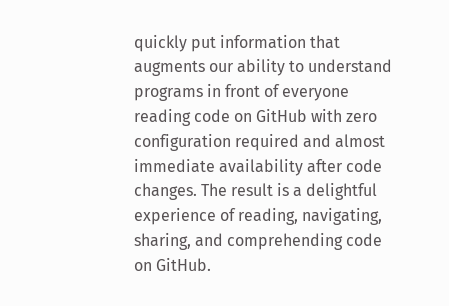quickly put information that augments our ability to understand programs in front of everyone reading code on GitHub with zero configuration required and almost immediate availability after code changes. The result is a delightful experience of reading, navigating, sharing, and comprehending code on GitHub.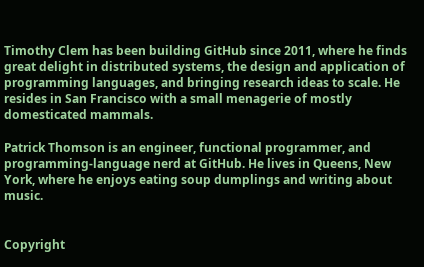Timothy Clem has been building GitHub since 2011, where he finds great delight in distributed systems, the design and application of programming languages, and bringing research ideas to scale. He resides in San Francisco with a small menagerie of mostly domesticated mammals.

Patrick Thomson is an engineer, functional programmer, and programming-language nerd at GitHub. He lives in Queens, New York, where he enjoys eating soup dumplings and writing about music.


Copyright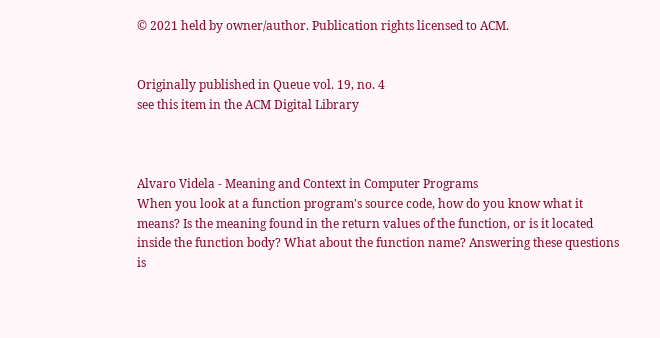© 2021 held by owner/author. Publication rights licensed to ACM.


Originally published in Queue vol. 19, no. 4
see this item in the ACM Digital Library



Alvaro Videla - Meaning and Context in Computer Programs
When you look at a function program's source code, how do you know what it means? Is the meaning found in the return values of the function, or is it located inside the function body? What about the function name? Answering these questions is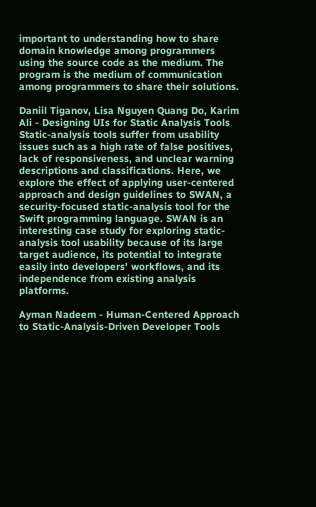important to understanding how to share domain knowledge among programmers using the source code as the medium. The program is the medium of communication among programmers to share their solutions.

Daniil Tiganov, Lisa Nguyen Quang Do, Karim Ali - Designing UIs for Static Analysis Tools
Static-analysis tools suffer from usability issues such as a high rate of false positives, lack of responsiveness, and unclear warning descriptions and classifications. Here, we explore the effect of applying user-centered approach and design guidelines to SWAN, a security-focused static-analysis tool for the Swift programming language. SWAN is an interesting case study for exploring static-analysis tool usability because of its large target audience, its potential to integrate easily into developers' workflows, and its independence from existing analysis platforms.

Ayman Nadeem - Human-Centered Approach to Static-Analysis-Driven Developer Tools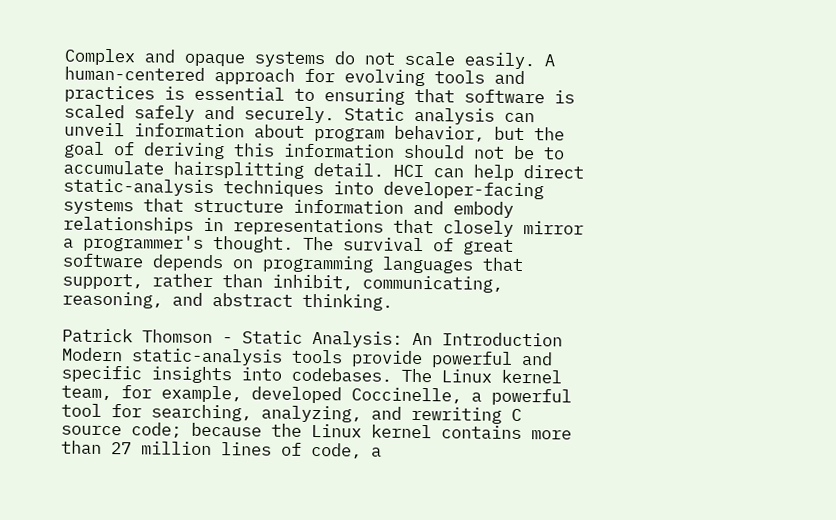Complex and opaque systems do not scale easily. A human-centered approach for evolving tools and practices is essential to ensuring that software is scaled safely and securely. Static analysis can unveil information about program behavior, but the goal of deriving this information should not be to accumulate hairsplitting detail. HCI can help direct static-analysis techniques into developer-facing systems that structure information and embody relationships in representations that closely mirror a programmer's thought. The survival of great software depends on programming languages that support, rather than inhibit, communicating, reasoning, and abstract thinking.

Patrick Thomson - Static Analysis: An Introduction
Modern static-analysis tools provide powerful and specific insights into codebases. The Linux kernel team, for example, developed Coccinelle, a powerful tool for searching, analyzing, and rewriting C source code; because the Linux kernel contains more than 27 million lines of code, a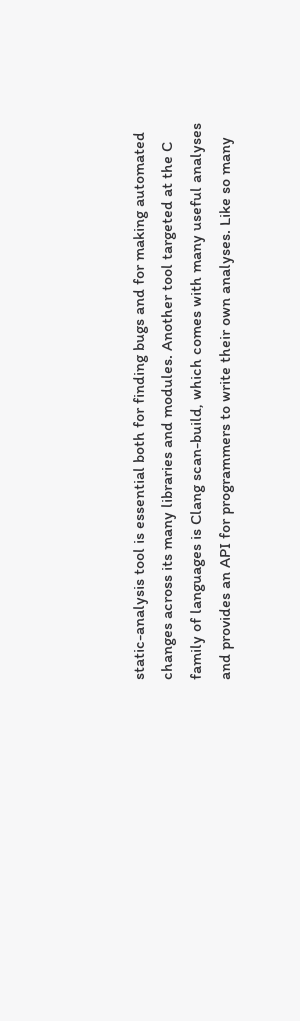static-analysis tool is essential both for finding bugs and for making automated changes across its many libraries and modules. Another tool targeted at the C family of languages is Clang scan-build, which comes with many useful analyses and provides an API for programmers to write their own analyses. Like so many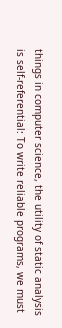things in computer science, the utility of static analysis is self-referential: To write reliable programs, we must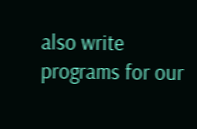also write programs for our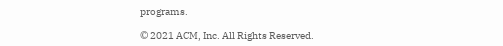programs.

© 2021 ACM, Inc. All Rights Reserved.